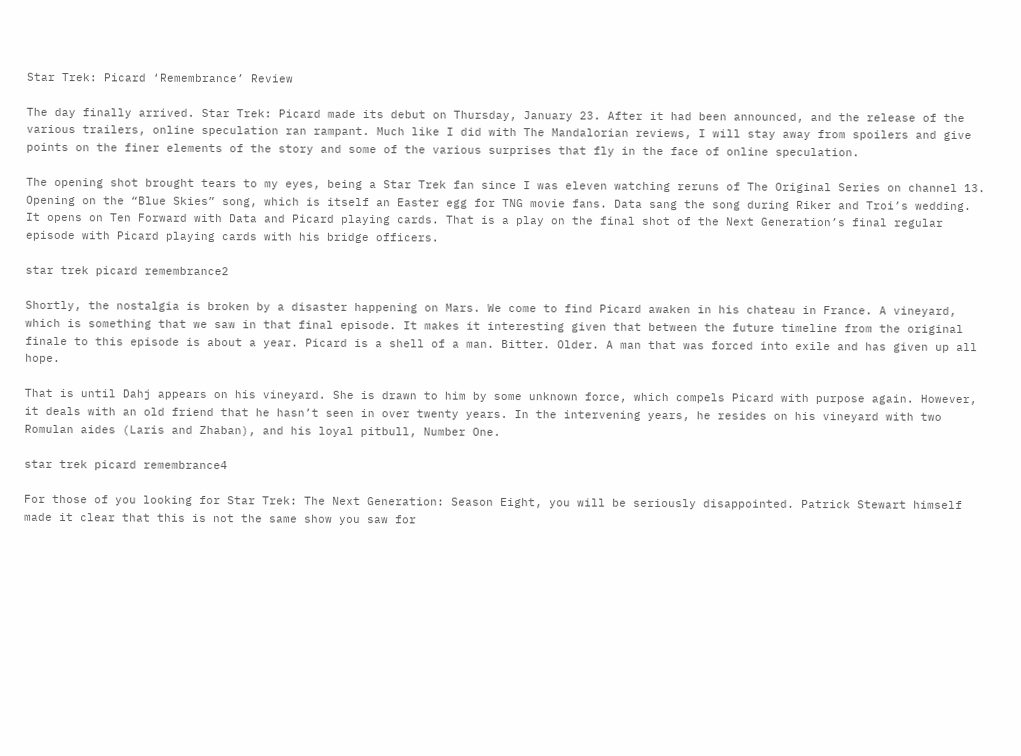Star Trek: Picard ‘Remembrance’ Review

The day finally arrived. Star Trek: Picard made its debut on Thursday, January 23. After it had been announced, and the release of the various trailers, online speculation ran rampant. Much like I did with The Mandalorian reviews, I will stay away from spoilers and give points on the finer elements of the story and some of the various surprises that fly in the face of online speculation.

The opening shot brought tears to my eyes, being a Star Trek fan since I was eleven watching reruns of The Original Series on channel 13. Opening on the “Blue Skies” song, which is itself an Easter egg for TNG movie fans. Data sang the song during Riker and Troi’s wedding. It opens on Ten Forward with Data and Picard playing cards. That is a play on the final shot of the Next Generation’s final regular episode with Picard playing cards with his bridge officers.

star trek picard remembrance2

Shortly, the nostalgia is broken by a disaster happening on Mars. We come to find Picard awaken in his chateau in France. A vineyard, which is something that we saw in that final episode. It makes it interesting given that between the future timeline from the original finale to this episode is about a year. Picard is a shell of a man. Bitter. Older. A man that was forced into exile and has given up all hope.

That is until Dahj appears on his vineyard. She is drawn to him by some unknown force, which compels Picard with purpose again. However, it deals with an old friend that he hasn’t seen in over twenty years. In the intervening years, he resides on his vineyard with two Romulan aides (Laris and Zhaban), and his loyal pitbull, Number One.

star trek picard remembrance4

For those of you looking for Star Trek: The Next Generation: Season Eight, you will be seriously disappointed. Patrick Stewart himself made it clear that this is not the same show you saw for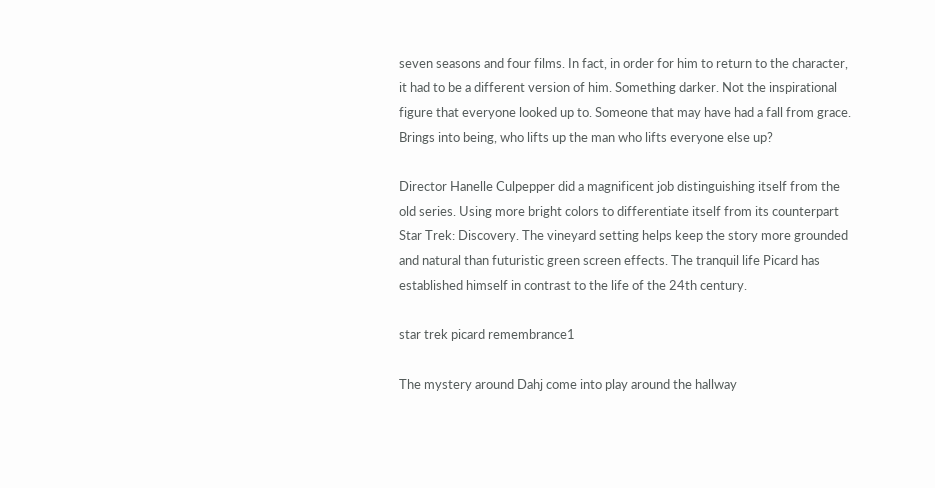seven seasons and four films. In fact, in order for him to return to the character, it had to be a different version of him. Something darker. Not the inspirational figure that everyone looked up to. Someone that may have had a fall from grace. Brings into being, who lifts up the man who lifts everyone else up?

Director Hanelle Culpepper did a magnificent job distinguishing itself from the old series. Using more bright colors to differentiate itself from its counterpart Star Trek: Discovery. The vineyard setting helps keep the story more grounded and natural than futuristic green screen effects. The tranquil life Picard has established himself in contrast to the life of the 24th century.

star trek picard remembrance1

The mystery around Dahj come into play around the hallway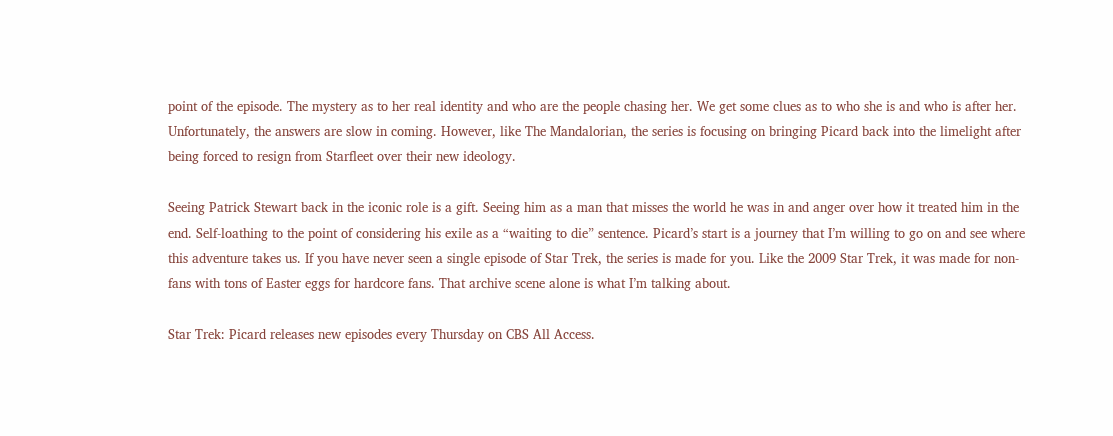point of the episode. The mystery as to her real identity and who are the people chasing her. We get some clues as to who she is and who is after her. Unfortunately, the answers are slow in coming. However, like The Mandalorian, the series is focusing on bringing Picard back into the limelight after being forced to resign from Starfleet over their new ideology.

Seeing Patrick Stewart back in the iconic role is a gift. Seeing him as a man that misses the world he was in and anger over how it treated him in the end. Self-loathing to the point of considering his exile as a “waiting to die” sentence. Picard’s start is a journey that I’m willing to go on and see where this adventure takes us. If you have never seen a single episode of Star Trek, the series is made for you. Like the 2009 Star Trek, it was made for non-fans with tons of Easter eggs for hardcore fans. That archive scene alone is what I’m talking about.

Star Trek: Picard releases new episodes every Thursday on CBS All Access.